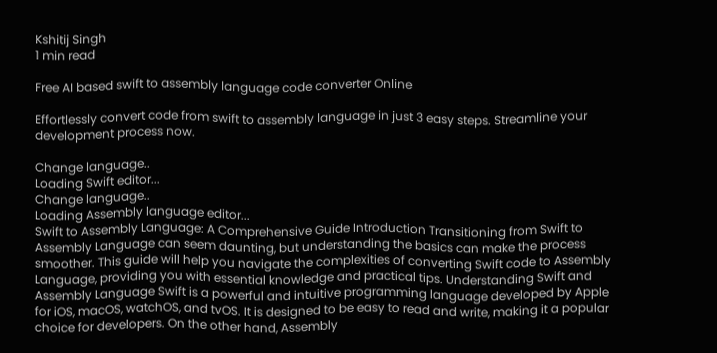Kshitij Singh
1 min read

Free AI based swift to assembly language code converter Online

Effortlessly convert code from swift to assembly language in just 3 easy steps. Streamline your development process now.

Change language..
Loading Swift editor...
Change language..
Loading Assembly language editor...
Swift to Assembly Language: A Comprehensive Guide Introduction Transitioning from Swift to Assembly Language can seem daunting, but understanding the basics can make the process smoother. This guide will help you navigate the complexities of converting Swift code to Assembly Language, providing you with essential knowledge and practical tips. Understanding Swift and Assembly Language Swift is a powerful and intuitive programming language developed by Apple for iOS, macOS, watchOS, and tvOS. It is designed to be easy to read and write, making it a popular choice for developers. On the other hand, Assembly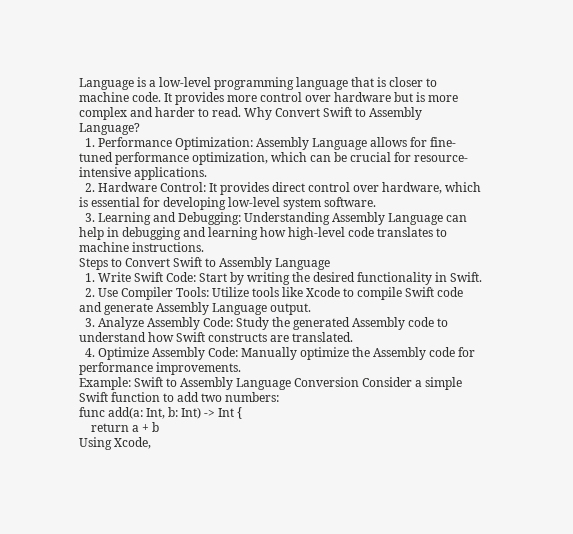Language is a low-level programming language that is closer to machine code. It provides more control over hardware but is more complex and harder to read. Why Convert Swift to Assembly Language?
  1. Performance Optimization: Assembly Language allows for fine-tuned performance optimization, which can be crucial for resource-intensive applications.
  2. Hardware Control: It provides direct control over hardware, which is essential for developing low-level system software.
  3. Learning and Debugging: Understanding Assembly Language can help in debugging and learning how high-level code translates to machine instructions.
Steps to Convert Swift to Assembly Language
  1. Write Swift Code: Start by writing the desired functionality in Swift.
  2. Use Compiler Tools: Utilize tools like Xcode to compile Swift code and generate Assembly Language output.
  3. Analyze Assembly Code: Study the generated Assembly code to understand how Swift constructs are translated.
  4. Optimize Assembly Code: Manually optimize the Assembly code for performance improvements.
Example: Swift to Assembly Language Conversion Consider a simple Swift function to add two numbers:
func add(a: Int, b: Int) -> Int {
    return a + b
Using Xcode,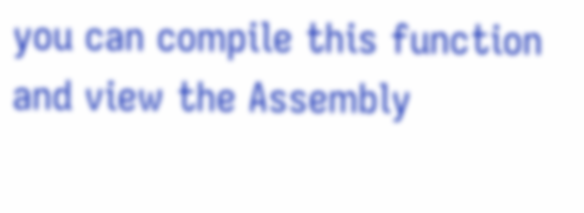you can compile this function and view the Assembly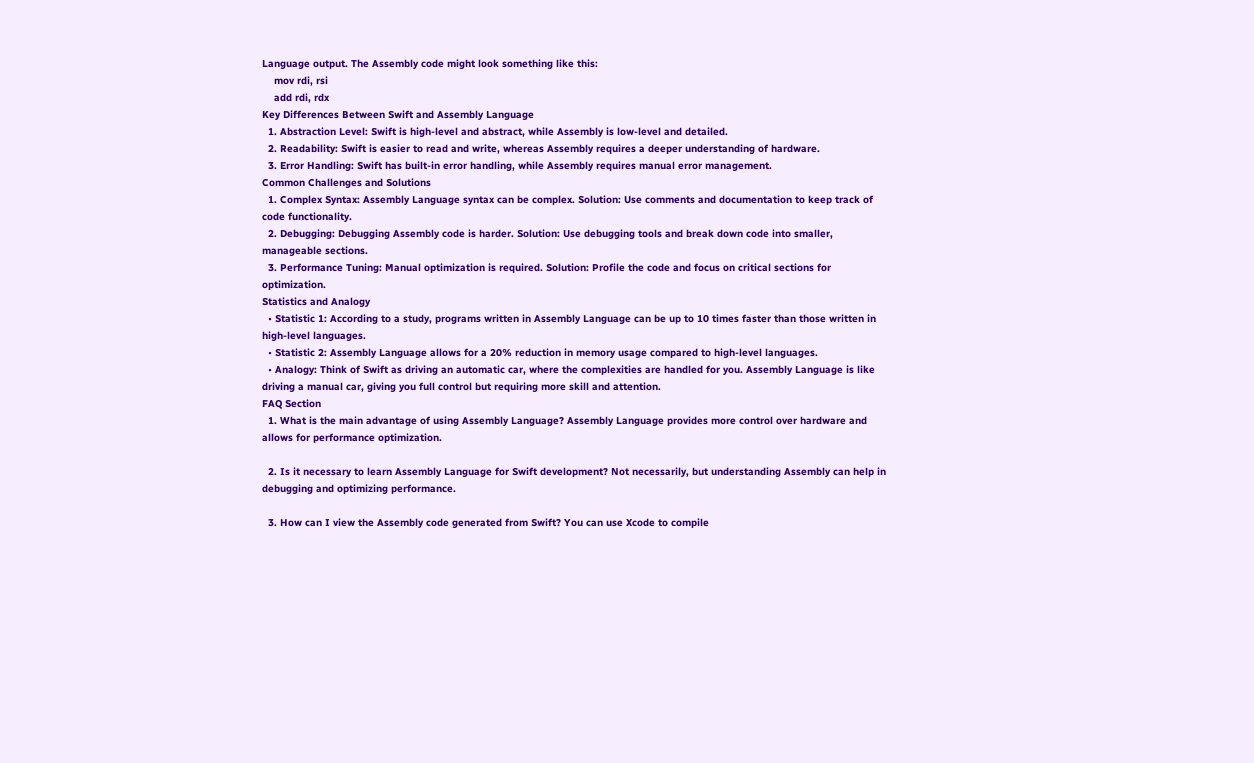Language output. The Assembly code might look something like this:
    mov rdi, rsi
    add rdi, rdx
Key Differences Between Swift and Assembly Language
  1. Abstraction Level: Swift is high-level and abstract, while Assembly is low-level and detailed.
  2. Readability: Swift is easier to read and write, whereas Assembly requires a deeper understanding of hardware.
  3. Error Handling: Swift has built-in error handling, while Assembly requires manual error management.
Common Challenges and Solutions
  1. Complex Syntax: Assembly Language syntax can be complex. Solution: Use comments and documentation to keep track of code functionality.
  2. Debugging: Debugging Assembly code is harder. Solution: Use debugging tools and break down code into smaller, manageable sections.
  3. Performance Tuning: Manual optimization is required. Solution: Profile the code and focus on critical sections for optimization.
Statistics and Analogy
  • Statistic 1: According to a study, programs written in Assembly Language can be up to 10 times faster than those written in high-level languages.
  • Statistic 2: Assembly Language allows for a 20% reduction in memory usage compared to high-level languages.
  • Analogy: Think of Swift as driving an automatic car, where the complexities are handled for you. Assembly Language is like driving a manual car, giving you full control but requiring more skill and attention.
FAQ Section
  1. What is the main advantage of using Assembly Language? Assembly Language provides more control over hardware and allows for performance optimization.

  2. Is it necessary to learn Assembly Language for Swift development? Not necessarily, but understanding Assembly can help in debugging and optimizing performance.

  3. How can I view the Assembly code generated from Swift? You can use Xcode to compile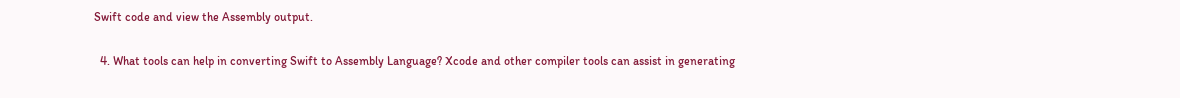Swift code and view the Assembly output.

  4. What tools can help in converting Swift to Assembly Language? Xcode and other compiler tools can assist in generating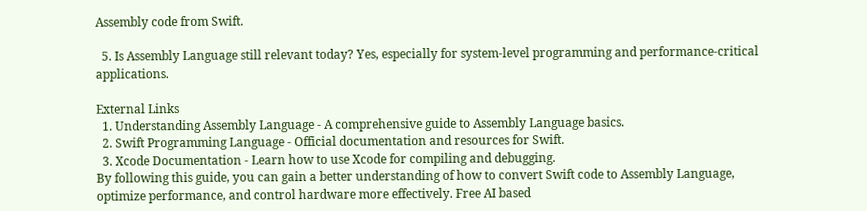Assembly code from Swift.

  5. Is Assembly Language still relevant today? Yes, especially for system-level programming and performance-critical applications.

External Links
  1. Understanding Assembly Language - A comprehensive guide to Assembly Language basics.
  2. Swift Programming Language - Official documentation and resources for Swift.
  3. Xcode Documentation - Learn how to use Xcode for compiling and debugging.
By following this guide, you can gain a better understanding of how to convert Swift code to Assembly Language, optimize performance, and control hardware more effectively. Free AI based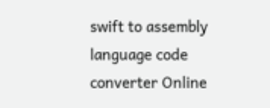swift to assembly language code converter Online